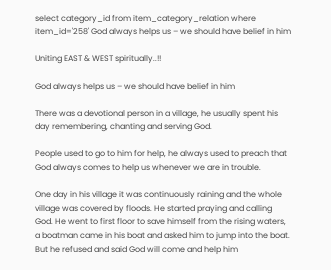select category_id from item_category_relation where item_id='258' God always helps us – we should have belief in him

Uniting EAST & WEST spiritually..!!

God always helps us – we should have belief in him

There was a devotional person in a village, he usually spent his day remembering, chanting and serving God.

People used to go to him for help, he always used to preach that God always comes to help us whenever we are in trouble.

One day in his village it was continuously raining and the whole village was covered by floods. He started praying and calling God. He went to first floor to save himself from the rising waters, a boatman came in his boat and asked him to jump into the boat. But he refused and said God will come and help him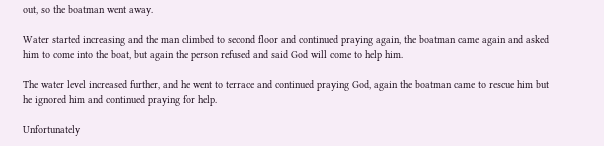out, so the boatman went away.

Water started increasing and the man climbed to second floor and continued praying again, the boatman came again and asked him to come into the boat, but again the person refused and said God will come to help him.

The water level increased further, and he went to terrace and continued praying God, again the boatman came to rescue him but he ignored him and continued praying for help.

Unfortunately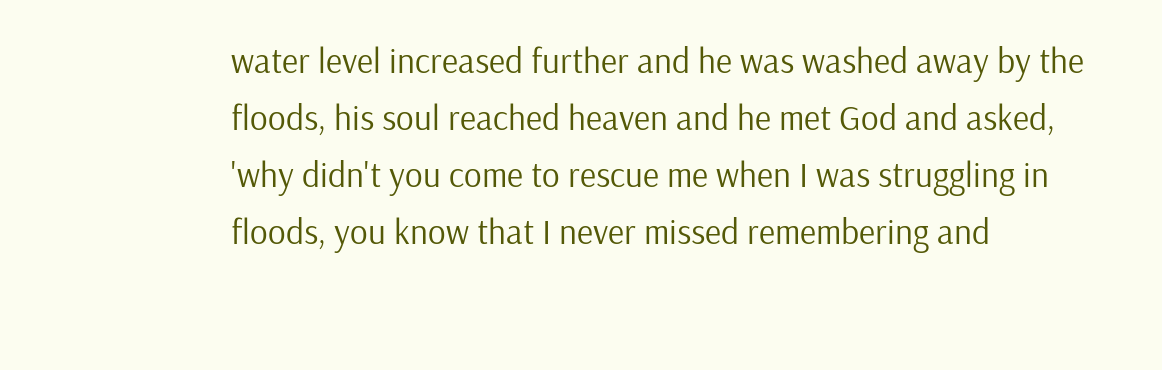water level increased further and he was washed away by the floods, his soul reached heaven and he met God and asked, 'why didn't you come to rescue me when I was struggling in floods, you know that I never missed remembering and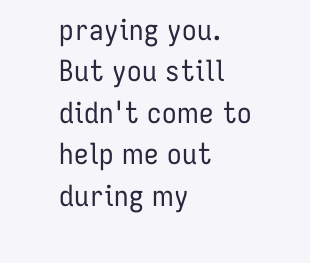praying you. But you still didn't come to help me out during my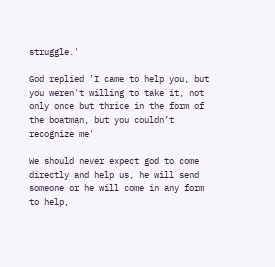struggle.'

God replied 'I came to help you, but you weren't willing to take it, not only once but thrice in the form of the boatman, but you couldn’t recognize me'

We should never expect god to come directly and help us, he will send someone or he will come in any form to help,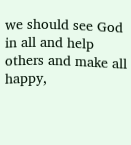we should see God in all and help others and make all happy,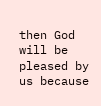then God will be pleased by us because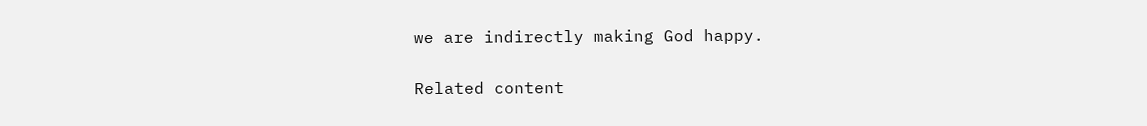we are indirectly making God happy.

Related content